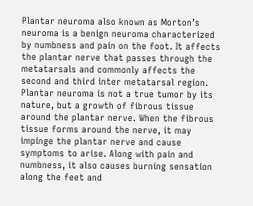Plantar neuroma also known as Morton’s neuroma is a benign neuroma characterized by numbness and pain on the foot. It affects the plantar nerve that passes through the metatarsals and commonly affects the second and third inter metatarsal region. Plantar neuroma is not a true tumor by its nature, but a growth of fibrous tissue around the plantar nerve. When the fibrous tissue forms around the nerve, it may impinge the plantar nerve and cause symptoms to arise. Along with pain and numbness, it also causes burning sensation along the feet and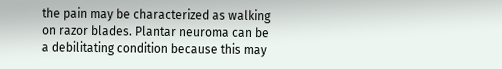the pain may be characterized as walking on razor blades. Plantar neuroma can be a debilitating condition because this may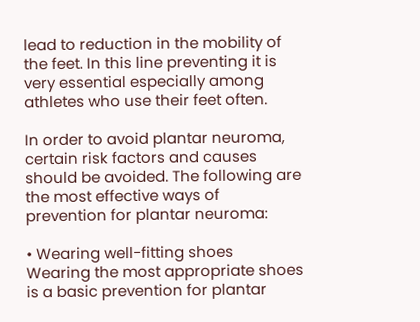lead to reduction in the mobility of the feet. In this line preventing it is very essential especially among athletes who use their feet often.

In order to avoid plantar neuroma, certain risk factors and causes should be avoided. The following are the most effective ways of prevention for plantar neuroma:

• Wearing well-fitting shoes
Wearing the most appropriate shoes is a basic prevention for plantar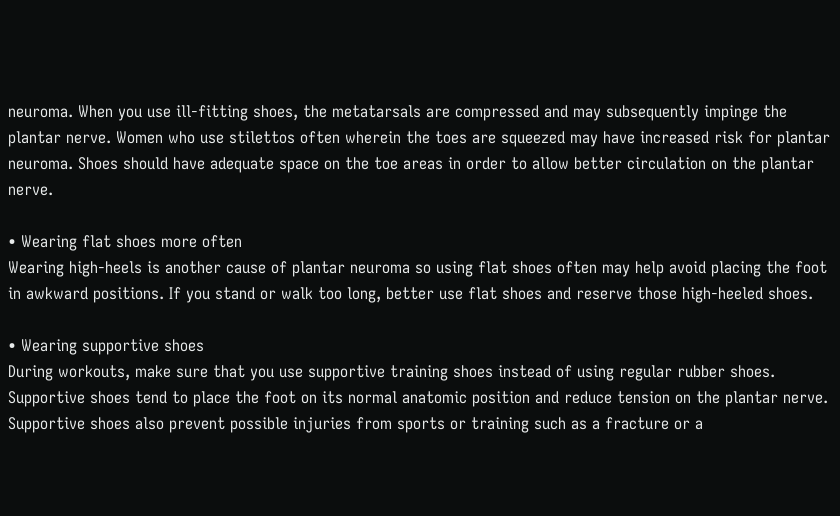neuroma. When you use ill-fitting shoes, the metatarsals are compressed and may subsequently impinge the plantar nerve. Women who use stilettos often wherein the toes are squeezed may have increased risk for plantar neuroma. Shoes should have adequate space on the toe areas in order to allow better circulation on the plantar nerve.

• Wearing flat shoes more often
Wearing high-heels is another cause of plantar neuroma so using flat shoes often may help avoid placing the foot in awkward positions. If you stand or walk too long, better use flat shoes and reserve those high-heeled shoes.

• Wearing supportive shoes
During workouts, make sure that you use supportive training shoes instead of using regular rubber shoes. Supportive shoes tend to place the foot on its normal anatomic position and reduce tension on the plantar nerve. Supportive shoes also prevent possible injuries from sports or training such as a fracture or a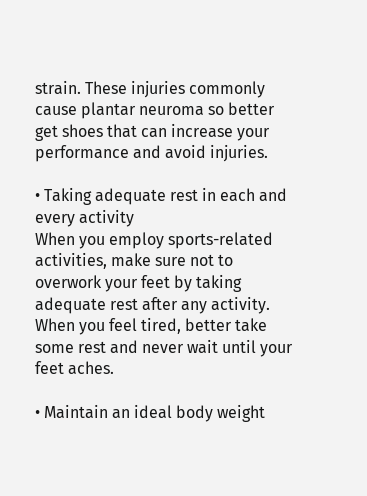strain. These injuries commonly cause plantar neuroma so better get shoes that can increase your performance and avoid injuries.

• Taking adequate rest in each and every activity
When you employ sports-related activities, make sure not to overwork your feet by taking adequate rest after any activity. When you feel tired, better take some rest and never wait until your feet aches.

• Maintain an ideal body weight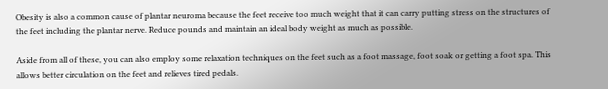Obesity is also a common cause of plantar neuroma because the feet receive too much weight that it can carry putting stress on the structures of the feet including the plantar nerve. Reduce pounds and maintain an ideal body weight as much as possible.

Aside from all of these, you can also employ some relaxation techniques on the feet such as a foot massage, foot soak or getting a foot spa. This allows better circulation on the feet and relieves tired pedals.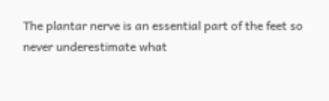The plantar nerve is an essential part of the feet so never underestimate what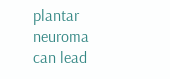plantar neuroma can lead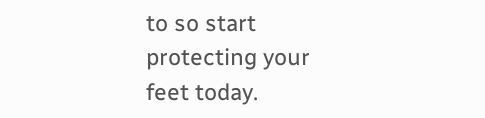to so start protecting your feet today.